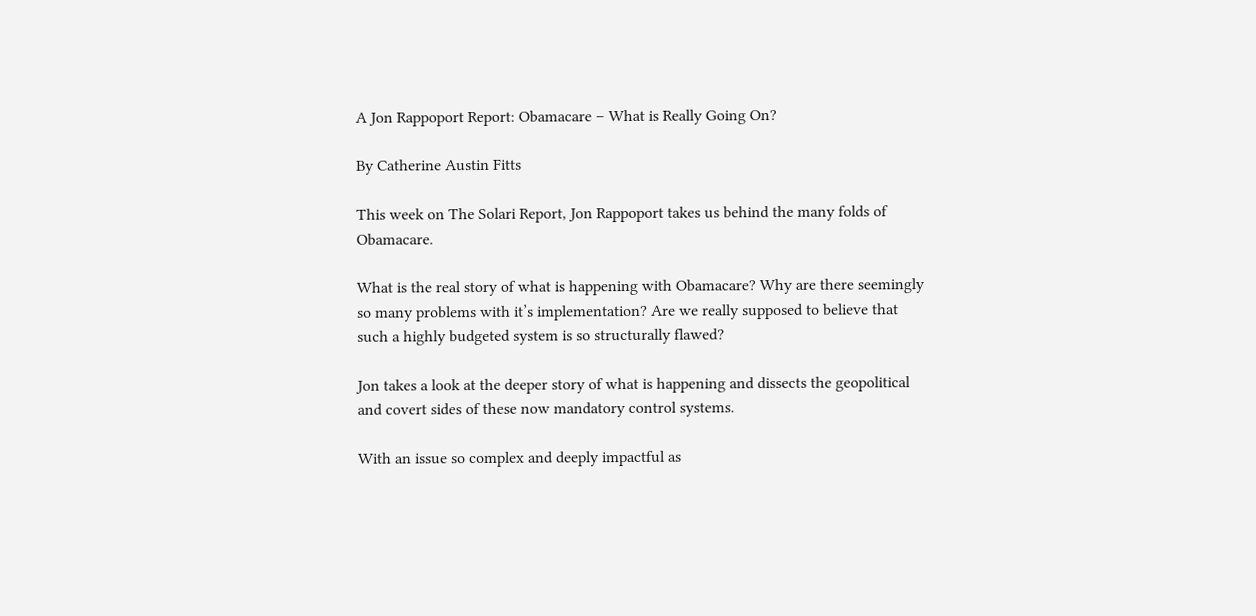A Jon Rappoport Report: Obamacare – What is Really Going On?

By Catherine Austin Fitts

This week on The Solari Report, Jon Rappoport takes us behind the many folds of Obamacare.

What is the real story of what is happening with Obamacare? Why are there seemingly so many problems with it’s implementation? Are we really supposed to believe that such a highly budgeted system is so structurally flawed?

Jon takes a look at the deeper story of what is happening and dissects the geopolitical and covert sides of these now mandatory control systems.

With an issue so complex and deeply impactful as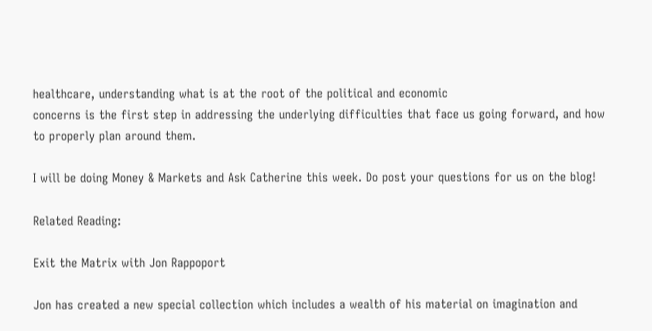healthcare, understanding what is at the root of the political and economic
concerns is the first step in addressing the underlying difficulties that face us going forward, and how to properly plan around them.

I will be doing Money & Markets and Ask Catherine this week. Do post your questions for us on the blog!

Related Reading:

Exit the Matrix with Jon Rappoport

Jon has created a new special collection which includes a wealth of his material on imagination and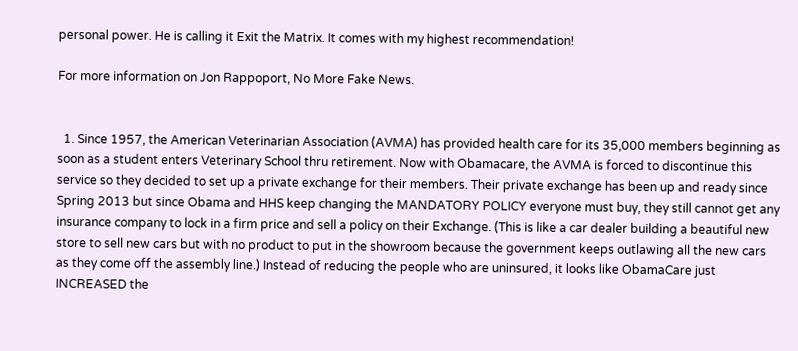personal power. He is calling it Exit the Matrix. It comes with my highest recommendation!

For more information on Jon Rappoport, No More Fake News.


  1. Since 1957, the American Veterinarian Association (AVMA) has provided health care for its 35,000 members beginning as soon as a student enters Veterinary School thru retirement. Now with Obamacare, the AVMA is forced to discontinue this service so they decided to set up a private exchange for their members. Their private exchange has been up and ready since Spring 2013 but since Obama and HHS keep changing the MANDATORY POLICY everyone must buy, they still cannot get any insurance company to lock in a firm price and sell a policy on their Exchange. (This is like a car dealer building a beautiful new store to sell new cars but with no product to put in the showroom because the government keeps outlawing all the new cars as they come off the assembly line.) Instead of reducing the people who are uninsured, it looks like ObamaCare just INCREASED the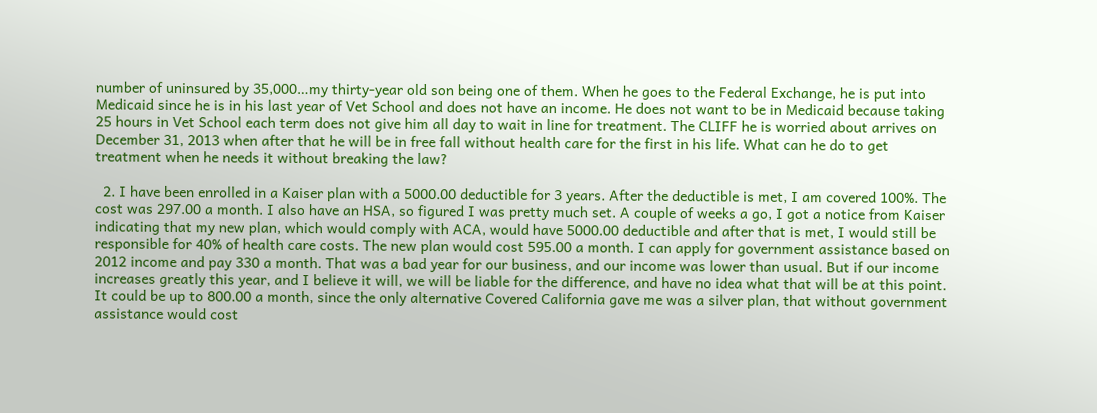number of uninsured by 35,000…my thirty-year old son being one of them. When he goes to the Federal Exchange, he is put into Medicaid since he is in his last year of Vet School and does not have an income. He does not want to be in Medicaid because taking 25 hours in Vet School each term does not give him all day to wait in line for treatment. The CLIFF he is worried about arrives on December 31, 2013 when after that he will be in free fall without health care for the first in his life. What can he do to get treatment when he needs it without breaking the law?

  2. I have been enrolled in a Kaiser plan with a 5000.00 deductible for 3 years. After the deductible is met, I am covered 100%. The cost was 297.00 a month. I also have an HSA, so figured I was pretty much set. A couple of weeks a go, I got a notice from Kaiser indicating that my new plan, which would comply with ACA, would have 5000.00 deductible and after that is met, I would still be responsible for 40% of health care costs. The new plan would cost 595.00 a month. I can apply for government assistance based on 2012 income and pay 330 a month. That was a bad year for our business, and our income was lower than usual. But if our income increases greatly this year, and I believe it will, we will be liable for the difference, and have no idea what that will be at this point. It could be up to 800.00 a month, since the only alternative Covered California gave me was a silver plan, that without government assistance would cost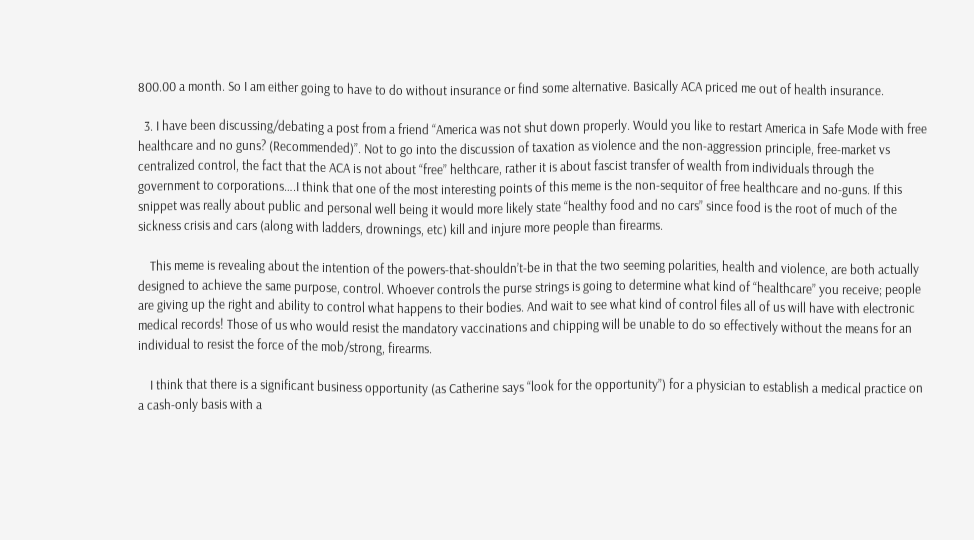800.00 a month. So I am either going to have to do without insurance or find some alternative. Basically ACA priced me out of health insurance.

  3. I have been discussing/debating a post from a friend “America was not shut down properly. Would you like to restart America in Safe Mode with free healthcare and no guns? (Recommended)”. Not to go into the discussion of taxation as violence and the non-aggression principle, free-market vs centralized control, the fact that the ACA is not about “free” helthcare, rather it is about fascist transfer of wealth from individuals through the government to corporations….I think that one of the most interesting points of this meme is the non-sequitor of free healthcare and no-guns. If this snippet was really about public and personal well being it would more likely state “healthy food and no cars” since food is the root of much of the sickness crisis and cars (along with ladders, drownings, etc) kill and injure more people than firearms.

    This meme is revealing about the intention of the powers-that-shouldn’t-be in that the two seeming polarities, health and violence, are both actually designed to achieve the same purpose, control. Whoever controls the purse strings is going to determine what kind of “healthcare” you receive; people are giving up the right and ability to control what happens to their bodies. And wait to see what kind of control files all of us will have with electronic medical records! Those of us who would resist the mandatory vaccinations and chipping will be unable to do so effectively without the means for an individual to resist the force of the mob/strong, firearms.

    I think that there is a significant business opportunity (as Catherine says “look for the opportunity”) for a physician to establish a medical practice on a cash-only basis with a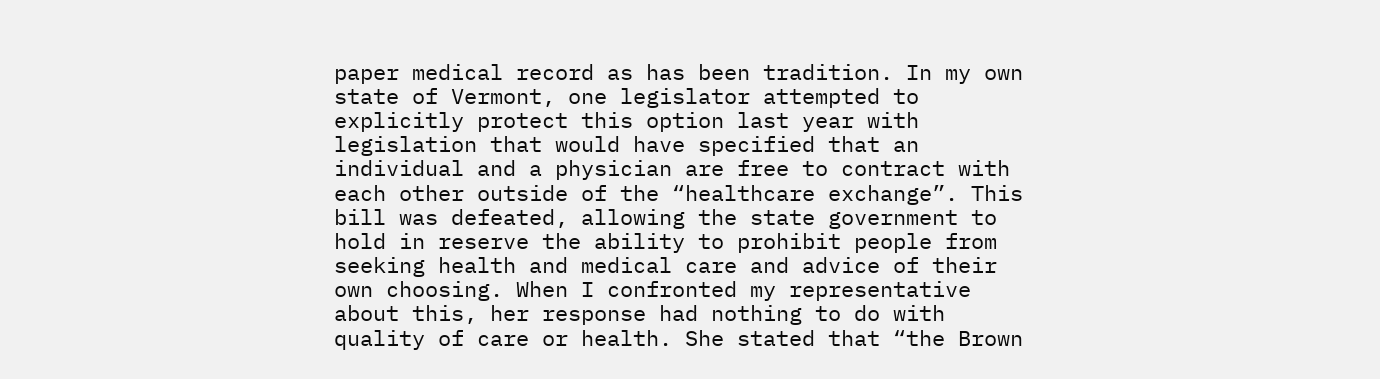paper medical record as has been tradition. In my own state of Vermont, one legislator attempted to explicitly protect this option last year with legislation that would have specified that an individual and a physician are free to contract with each other outside of the “healthcare exchange”. This bill was defeated, allowing the state government to hold in reserve the ability to prohibit people from seeking health and medical care and advice of their own choosing. When I confronted my representative about this, her response had nothing to do with quality of care or health. She stated that “the Brown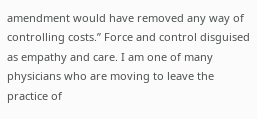amendment would have removed any way of controlling costs.” Force and control disguised as empathy and care. I am one of many physicians who are moving to leave the practice of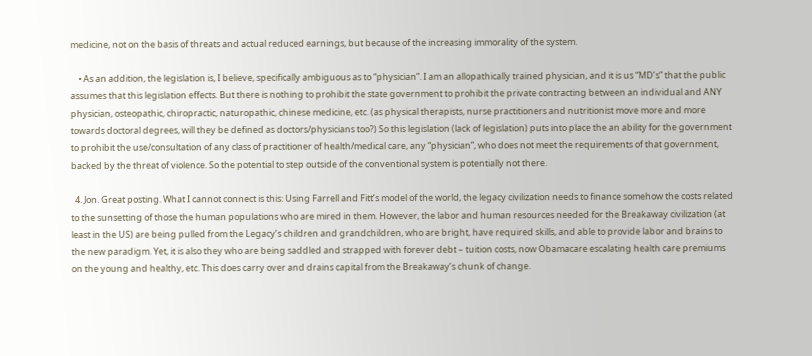medicine, not on the basis of threats and actual reduced earnings, but because of the increasing immorality of the system.

    • As an addition, the legislation is, I believe, specifically ambiguous as to “physician”. I am an allopathically trained physician, and it is us “MD’s” that the public assumes that this legislation effects. But there is nothing to prohibit the state government to prohibit the private contracting between an individual and ANY physician, osteopathic, chiropractic, naturopathic, chinese medicine, etc. (as physical therapists, nurse practitioners and nutritionist move more and more towards doctoral degrees, will they be defined as doctors/physicians too?) So this legislation (lack of legislation) puts into place the an ability for the government to prohibit the use/consultation of any class of practitioner of health/medical care, any “physician”, who does not meet the requirements of that government, backed by the threat of violence. So the potential to step outside of the conventional system is potentially not there.

  4. Jon. Great posting. What I cannot connect is this: Using Farrell and Fitt’s model of the world, the legacy civilization needs to finance somehow the costs related to the sunsetting of those the human populations who are mired in them. However, the labor and human resources needed for the Breakaway civilization (at least in the US) are being pulled from the Legacy’s children and grandchildren, who are bright, have required skills, and able to provide labor and brains to the new paradigm. Yet, it is also they who are being saddled and strapped with forever debt – tuition costs, now Obamacare escalating health care premiums on the young and healthy, etc. This does carry over and drains capital from the Breakaway’s chunk of change.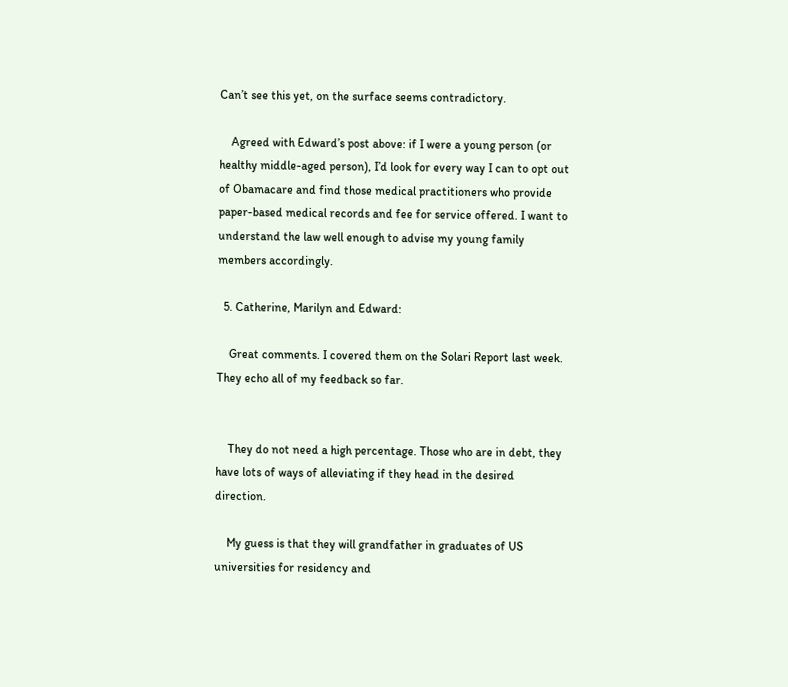Can’t see this yet, on the surface seems contradictory.

    Agreed with Edward’s post above: if I were a young person (or healthy middle-aged person), I’d look for every way I can to opt out of Obamacare and find those medical practitioners who provide paper-based medical records and fee for service offered. I want to understand the law well enough to advise my young family members accordingly.

  5. Catherine, Marilyn and Edward:

    Great comments. I covered them on the Solari Report last week. They echo all of my feedback so far.


    They do not need a high percentage. Those who are in debt, they have lots of ways of alleviating if they head in the desired direction.

    My guess is that they will grandfather in graduates of US universities for residency and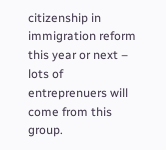citizenship in immigration reform this year or next – lots of entreprenuers will come from this group.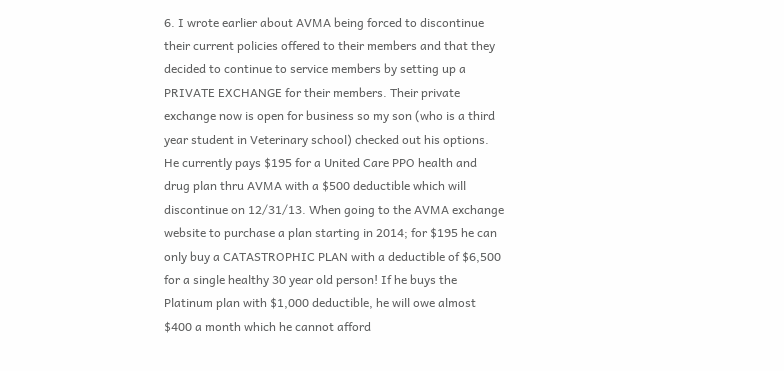6. I wrote earlier about AVMA being forced to discontinue their current policies offered to their members and that they decided to continue to service members by setting up a PRIVATE EXCHANGE for their members. Their private exchange now is open for business so my son (who is a third year student in Veterinary school) checked out his options. He currently pays $195 for a United Care PPO health and drug plan thru AVMA with a $500 deductible which will discontinue on 12/31/13. When going to the AVMA exchange website to purchase a plan starting in 2014; for $195 he can only buy a CATASTROPHIC PLAN with a deductible of $6,500 for a single healthy 30 year old person! If he buys the Platinum plan with $1,000 deductible, he will owe almost $400 a month which he cannot afford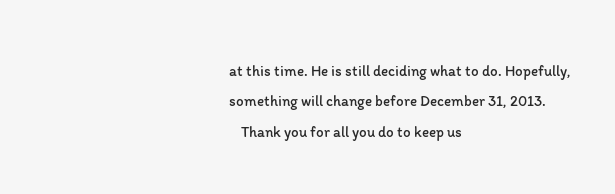at this time. He is still deciding what to do. Hopefully, something will change before December 31, 2013.
    Thank you for all you do to keep us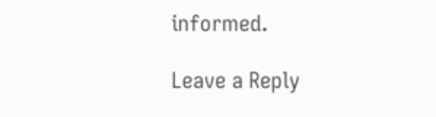informed.

Leave a Reply